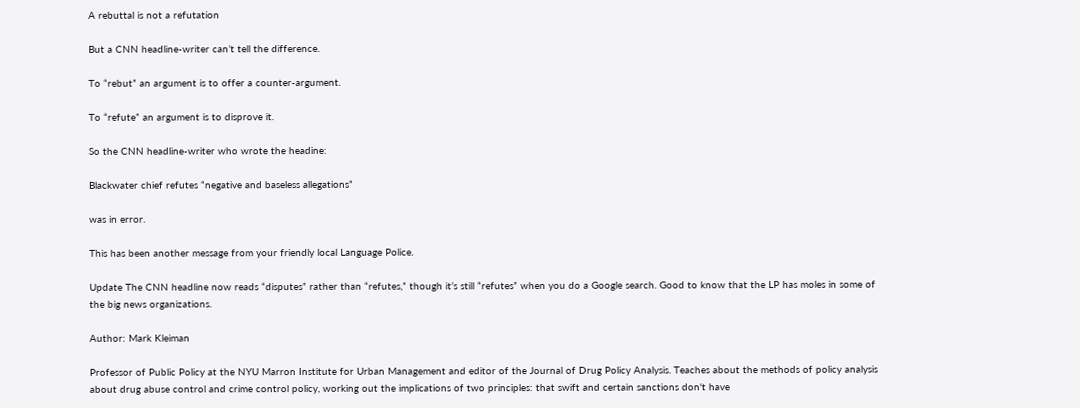A rebuttal is not a refutation

But a CNN headline-writer can’t tell the difference.

To “rebut” an argument is to offer a counter-argument.

To “refute” an argument is to disprove it.

So the CNN headline-writer who wrote the headine:

Blackwater chief refutes “negative and baseless allegations”

was in error.

This has been another message from your friendly local Language Police.

Update The CNN headline now reads “disputes” rather than “refutes,” though it’s still “refutes” when you do a Google search. Good to know that the LP has moles in some of the big news organizations.

Author: Mark Kleiman

Professor of Public Policy at the NYU Marron Institute for Urban Management and editor of the Journal of Drug Policy Analysis. Teaches about the methods of policy analysis about drug abuse control and crime control policy, working out the implications of two principles: that swift and certain sanctions don't have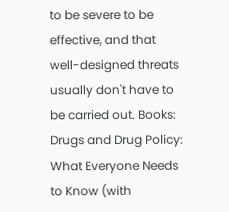to be severe to be effective, and that well-designed threats usually don't have to be carried out. Books: Drugs and Drug Policy: What Everyone Needs to Know (with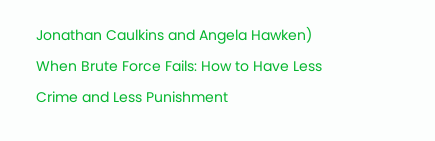Jonathan Caulkins and Angela Hawken) When Brute Force Fails: How to Have Less Crime and Less Punishment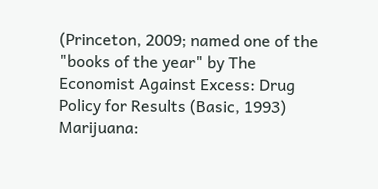(Princeton, 2009; named one of the "books of the year" by The Economist Against Excess: Drug Policy for Results (Basic, 1993) Marijuana: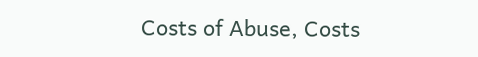Costs of Abuse, Costs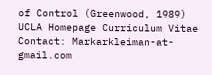of Control (Greenwood, 1989) UCLA Homepage Curriculum Vitae Contact: Markarkleiman-at-gmail.com